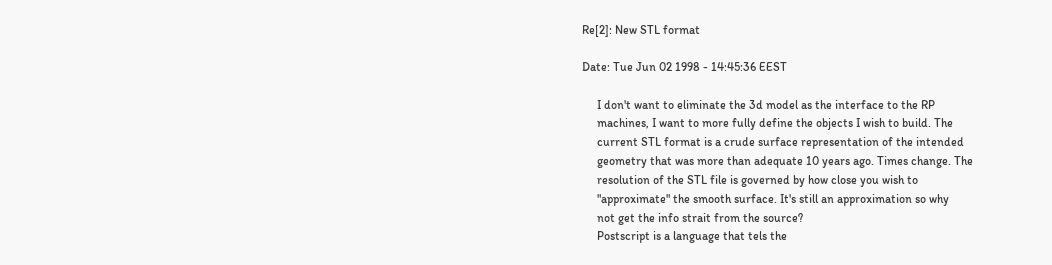Re[2]: New STL format

Date: Tue Jun 02 1998 - 14:45:36 EEST

     I don't want to eliminate the 3d model as the interface to the RP
     machines, I want to more fully define the objects I wish to build. The
     current STL format is a crude surface representation of the intended
     geometry that was more than adequate 10 years ago. Times change. The
     resolution of the STL file is governed by how close you wish to
     "approximate" the smooth surface. It's still an approximation so why
     not get the info strait from the source?
     Postscript is a language that tels the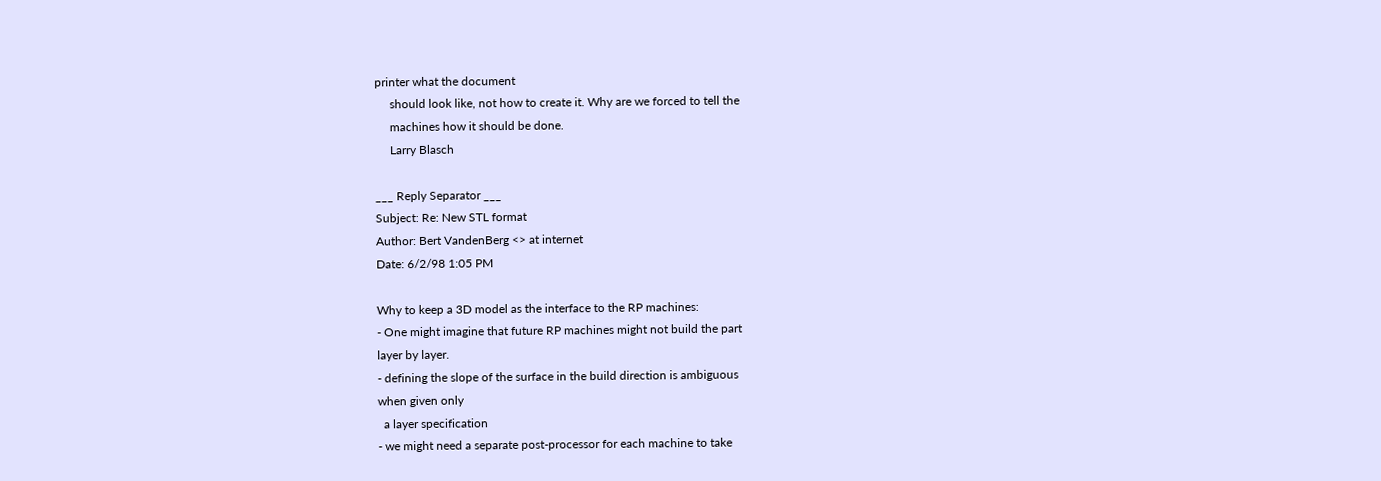printer what the document
     should look like, not how to create it. Why are we forced to tell the
     machines how it should be done.
     Larry Blasch

___ Reply Separator ___
Subject: Re: New STL format
Author: Bert VandenBerg <> at internet
Date: 6/2/98 1:05 PM

Why to keep a 3D model as the interface to the RP machines:
- One might imagine that future RP machines might not build the part
layer by layer.
- defining the slope of the surface in the build direction is ambiguous
when given only
  a layer specification
- we might need a separate post-processor for each machine to take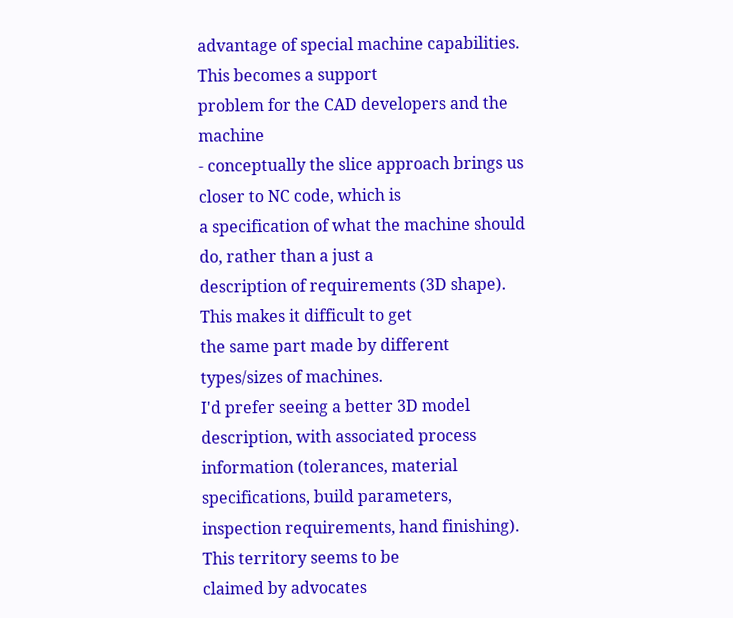advantage of special machine capabilities. This becomes a support
problem for the CAD developers and the machine
- conceptually the slice approach brings us closer to NC code, which is
a specification of what the machine should do, rather than a just a
description of requirements (3D shape). This makes it difficult to get
the same part made by different types/sizes of machines.
I'd prefer seeing a better 3D model description, with associated process
information (tolerances, material specifications, build parameters,
inspection requirements, hand finishing). This territory seems to be
claimed by advocates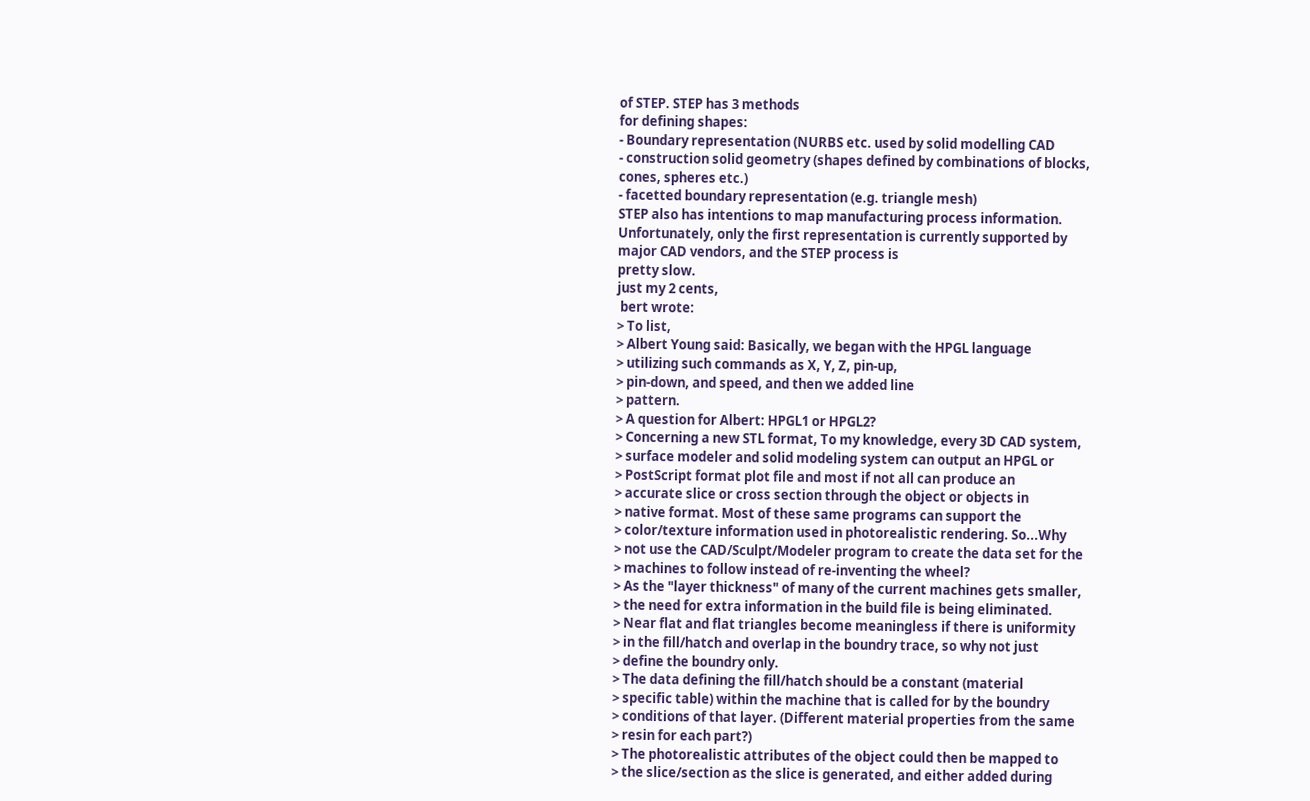of STEP. STEP has 3 methods
for defining shapes:
- Boundary representation (NURBS etc. used by solid modelling CAD
- construction solid geometry (shapes defined by combinations of blocks,
cones, spheres etc.)
- facetted boundary representation (e.g. triangle mesh)
STEP also has intentions to map manufacturing process information.
Unfortunately, only the first representation is currently supported by
major CAD vendors, and the STEP process is
pretty slow.
just my 2 cents,
 bert wrote:
> To list,
> Albert Young said: Basically, we began with the HPGL language
> utilizing such commands as X, Y, Z, pin-up,
> pin-down, and speed, and then we added line
> pattern.
> A question for Albert: HPGL1 or HPGL2?
> Concerning a new STL format, To my knowledge, every 3D CAD system,
> surface modeler and solid modeling system can output an HPGL or
> PostScript format plot file and most if not all can produce an
> accurate slice or cross section through the object or objects in
> native format. Most of these same programs can support the
> color/texture information used in photorealistic rendering. So...Why
> not use the CAD/Sculpt/Modeler program to create the data set for the
> machines to follow instead of re-inventing the wheel?
> As the "layer thickness" of many of the current machines gets smaller,
> the need for extra information in the build file is being eliminated.
> Near flat and flat triangles become meaningless if there is uniformity
> in the fill/hatch and overlap in the boundry trace, so why not just
> define the boundry only.
> The data defining the fill/hatch should be a constant (material
> specific table) within the machine that is called for by the boundry
> conditions of that layer. (Different material properties from the same
> resin for each part?)
> The photorealistic attributes of the object could then be mapped to
> the slice/section as the slice is generated, and either added during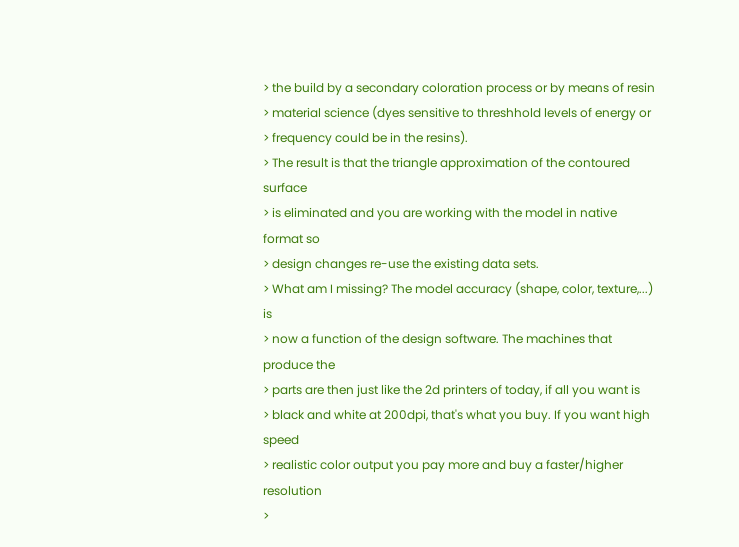> the build by a secondary coloration process or by means of resin
> material science (dyes sensitive to threshhold levels of energy or
> frequency could be in the resins).
> The result is that the triangle approximation of the contoured surface
> is eliminated and you are working with the model in native format so
> design changes re-use the existing data sets.
> What am I missing? The model accuracy (shape, color, texture,...) is
> now a function of the design software. The machines that produce the
> parts are then just like the 2d printers of today, if all you want is
> black and white at 200dpi, that's what you buy. If you want high speed
> realistic color output you pay more and buy a faster/higher resolution
>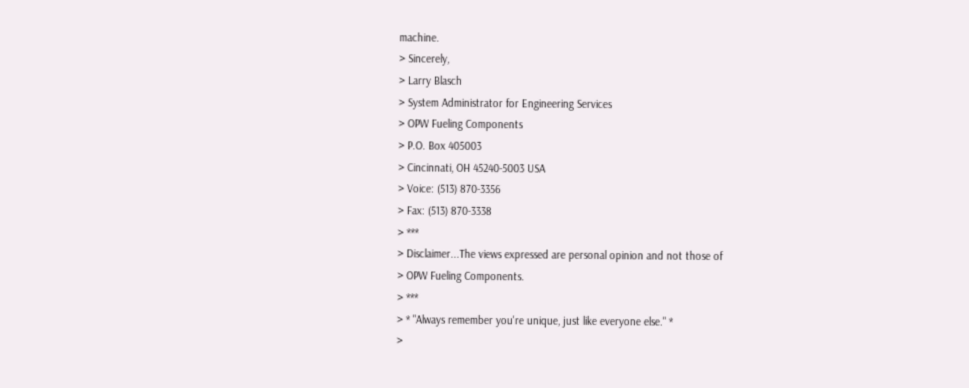machine.
> Sincerely,
> Larry Blasch
> System Administrator for Engineering Services
> OPW Fueling Components
> P.O. Box 405003
> Cincinnati, OH 45240-5003 USA
> Voice: (513) 870-3356
> Fax: (513) 870-3338
> ***
> Disclaimer...The views expressed are personal opinion and not those of
> OPW Fueling Components.
> ***
> * "Always remember you're unique, just like everyone else." *
>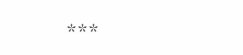***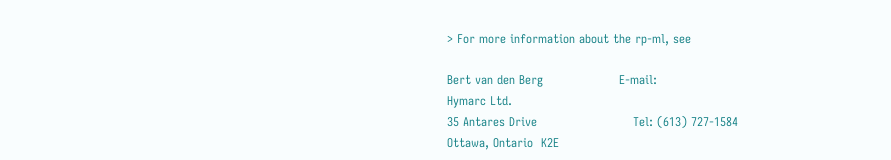> For more information about the rp-ml, see

Bert van den Berg                   E-mail:
Hymarc Ltd.
35 Antares Drive                        Tel: (613) 727-1584
Ottawa, Ontario  K2E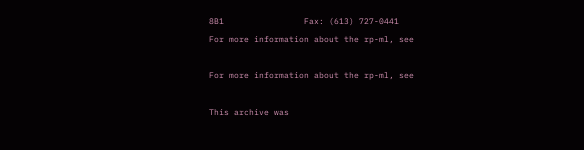8B1                Fax: (613) 727-0441
For more information about the rp-ml, see

For more information about the rp-ml, see

This archive was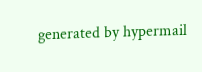generated by hypermail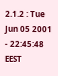2.1.2 : Tue Jun 05 2001 - 22:45:48 EEST